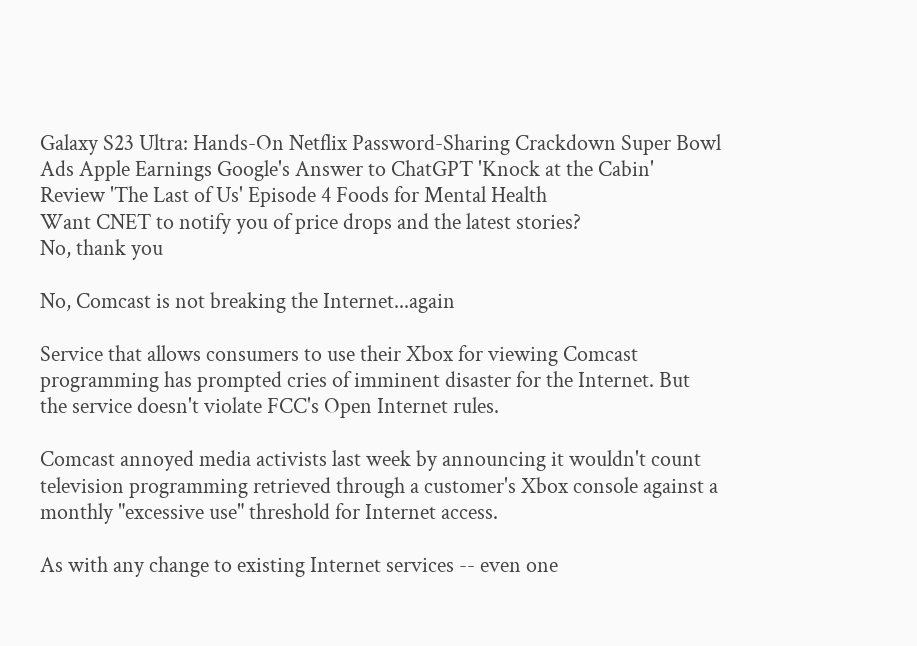Galaxy S23 Ultra: Hands-On Netflix Password-Sharing Crackdown Super Bowl Ads Apple Earnings Google's Answer to ChatGPT 'Knock at the Cabin' Review 'The Last of Us' Episode 4 Foods for Mental Health
Want CNET to notify you of price drops and the latest stories?
No, thank you

No, Comcast is not breaking the Internet...again

Service that allows consumers to use their Xbox for viewing Comcast programming has prompted cries of imminent disaster for the Internet. But the service doesn't violate FCC's Open Internet rules.

Comcast annoyed media activists last week by announcing it wouldn't count television programming retrieved through a customer's Xbox console against a monthly "excessive use" threshold for Internet access.

As with any change to existing Internet services -- even one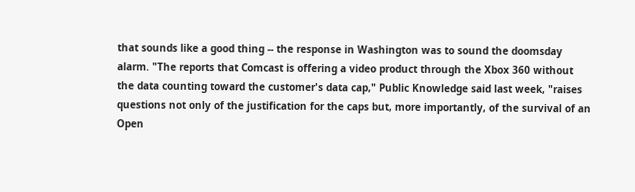that sounds like a good thing -- the response in Washington was to sound the doomsday alarm. "The reports that Comcast is offering a video product through the Xbox 360 without the data counting toward the customer's data cap," Public Knowledge said last week, "raises questions not only of the justification for the caps but, more importantly, of the survival of an Open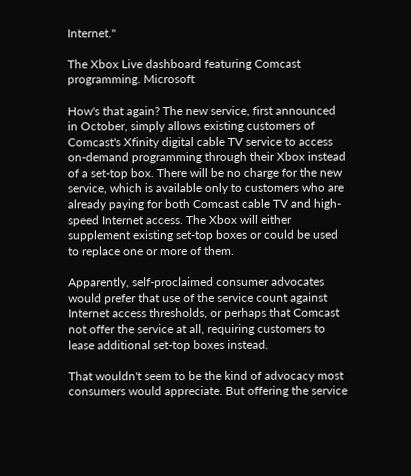Internet."

The Xbox Live dashboard featuring Comcast programming. Microsoft

How's that again? The new service, first announced in October, simply allows existing customers of Comcast's Xfinity digital cable TV service to access on-demand programming through their Xbox instead of a set-top box. There will be no charge for the new service, which is available only to customers who are already paying for both Comcast cable TV and high-speed Internet access. The Xbox will either supplement existing set-top boxes or could be used to replace one or more of them.

Apparently, self-proclaimed consumer advocates would prefer that use of the service count against Internet access thresholds, or perhaps that Comcast not offer the service at all, requiring customers to lease additional set-top boxes instead.

That wouldn't seem to be the kind of advocacy most consumers would appreciate. But offering the service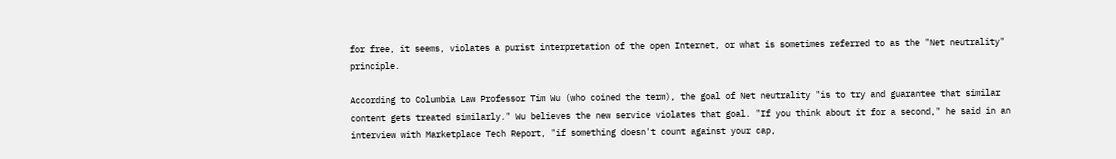for free, it seems, violates a purist interpretation of the open Internet, or what is sometimes referred to as the "Net neutrality" principle.

According to Columbia Law Professor Tim Wu (who coined the term), the goal of Net neutrality "is to try and guarantee that similar content gets treated similarly." Wu believes the new service violates that goal. "If you think about it for a second," he said in an interview with Marketplace Tech Report, "if something doesn't count against your cap,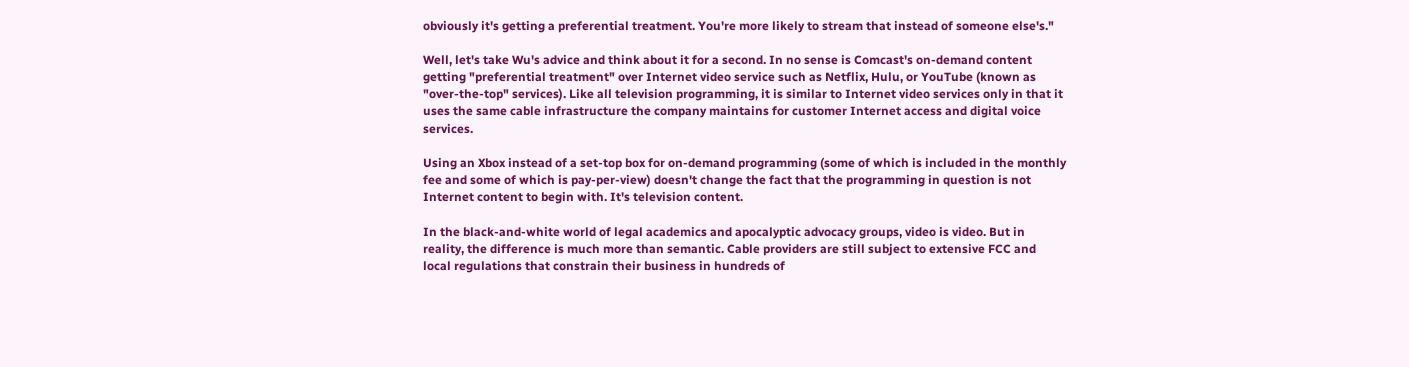obviously it's getting a preferential treatment. You're more likely to stream that instead of someone else's."

Well, let's take Wu's advice and think about it for a second. In no sense is Comcast's on-demand content getting "preferential treatment" over Internet video service such as Netflix, Hulu, or YouTube (known as "over-the-top" services). Like all television programming, it is similar to Internet video services only in that it uses the same cable infrastructure the company maintains for customer Internet access and digital voice services.

Using an Xbox instead of a set-top box for on-demand programming (some of which is included in the monthly fee and some of which is pay-per-view) doesn't change the fact that the programming in question is not Internet content to begin with. It's television content.

In the black-and-white world of legal academics and apocalyptic advocacy groups, video is video. But in reality, the difference is much more than semantic. Cable providers are still subject to extensive FCC and local regulations that constrain their business in hundreds of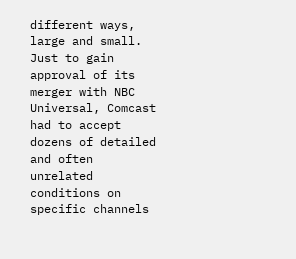different ways, large and small. Just to gain approval of its merger with NBC Universal, Comcast had to accept dozens of detailed and often unrelated conditions on specific channels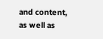and content, as well as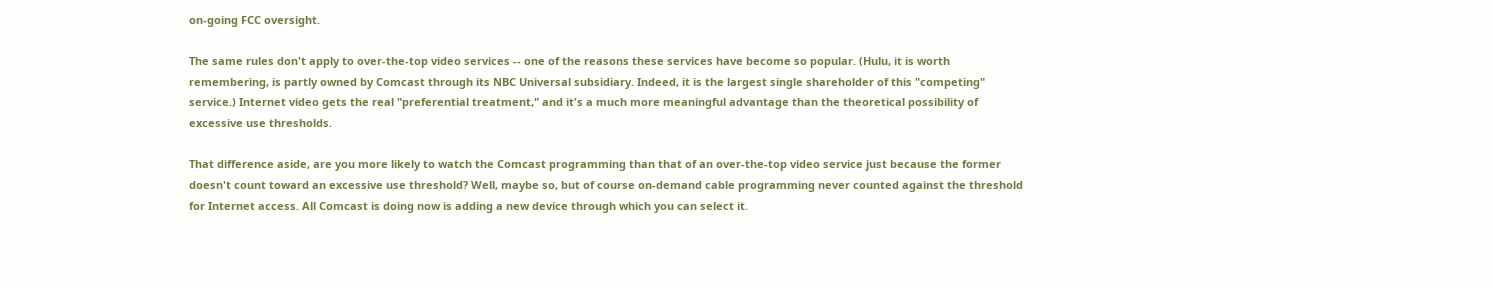on-going FCC oversight.

The same rules don't apply to over-the-top video services -- one of the reasons these services have become so popular. (Hulu, it is worth remembering, is partly owned by Comcast through its NBC Universal subsidiary. Indeed, it is the largest single shareholder of this "competing" service.) Internet video gets the real "preferential treatment," and it's a much more meaningful advantage than the theoretical possibility of excessive use thresholds.

That difference aside, are you more likely to watch the Comcast programming than that of an over-the-top video service just because the former doesn't count toward an excessive use threshold? Well, maybe so, but of course on-demand cable programming never counted against the threshold for Internet access. All Comcast is doing now is adding a new device through which you can select it.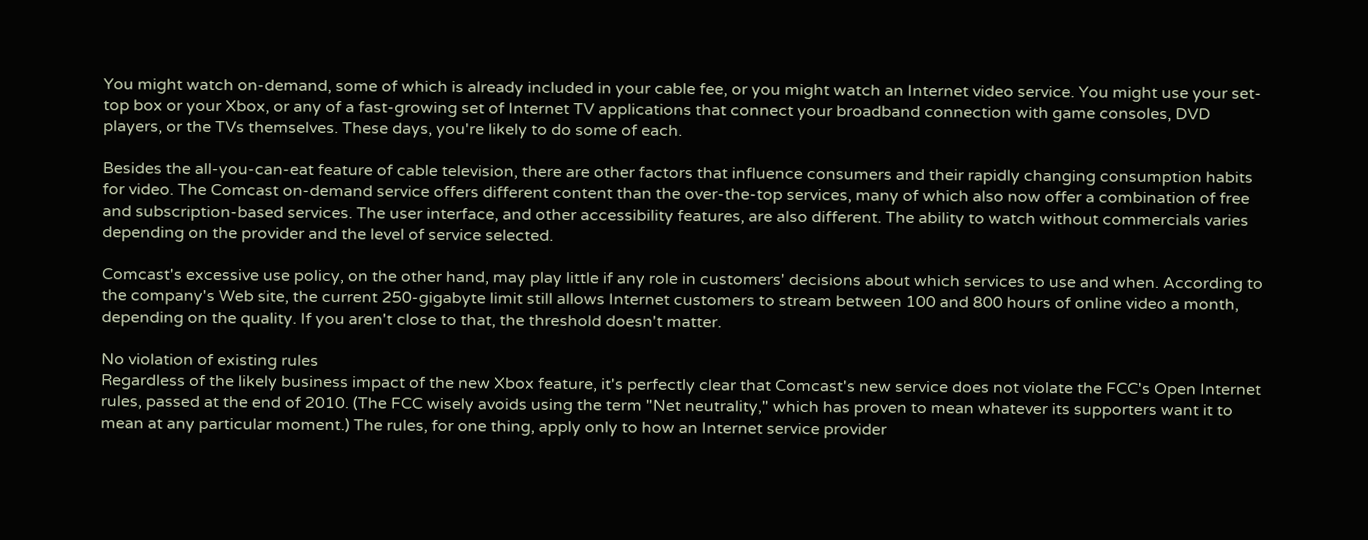You might watch on-demand, some of which is already included in your cable fee, or you might watch an Internet video service. You might use your set-top box or your Xbox, or any of a fast-growing set of Internet TV applications that connect your broadband connection with game consoles, DVD players, or the TVs themselves. These days, you're likely to do some of each.

Besides the all-you-can-eat feature of cable television, there are other factors that influence consumers and their rapidly changing consumption habits for video. The Comcast on-demand service offers different content than the over-the-top services, many of which also now offer a combination of free and subscription-based services. The user interface, and other accessibility features, are also different. The ability to watch without commercials varies depending on the provider and the level of service selected.

Comcast's excessive use policy, on the other hand, may play little if any role in customers' decisions about which services to use and when. According to the company's Web site, the current 250-gigabyte limit still allows Internet customers to stream between 100 and 800 hours of online video a month, depending on the quality. If you aren't close to that, the threshold doesn't matter.

No violation of existing rules
Regardless of the likely business impact of the new Xbox feature, it's perfectly clear that Comcast's new service does not violate the FCC's Open Internet rules, passed at the end of 2010. (The FCC wisely avoids using the term "Net neutrality," which has proven to mean whatever its supporters want it to mean at any particular moment.) The rules, for one thing, apply only to how an Internet service provider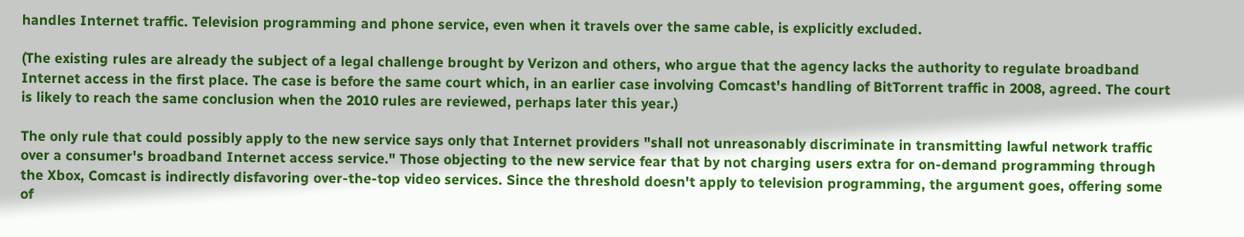handles Internet traffic. Television programming and phone service, even when it travels over the same cable, is explicitly excluded.

(The existing rules are already the subject of a legal challenge brought by Verizon and others, who argue that the agency lacks the authority to regulate broadband Internet access in the first place. The case is before the same court which, in an earlier case involving Comcast's handling of BitTorrent traffic in 2008, agreed. The court is likely to reach the same conclusion when the 2010 rules are reviewed, perhaps later this year.)

The only rule that could possibly apply to the new service says only that Internet providers "shall not unreasonably discriminate in transmitting lawful network traffic over a consumer's broadband Internet access service." Those objecting to the new service fear that by not charging users extra for on-demand programming through the Xbox, Comcast is indirectly disfavoring over-the-top video services. Since the threshold doesn't apply to television programming, the argument goes, offering some of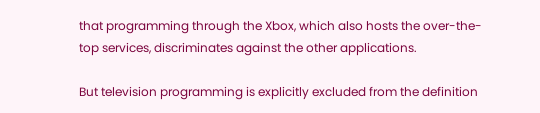that programming through the Xbox, which also hosts the over-the-top services, discriminates against the other applications.

But television programming is explicitly excluded from the definition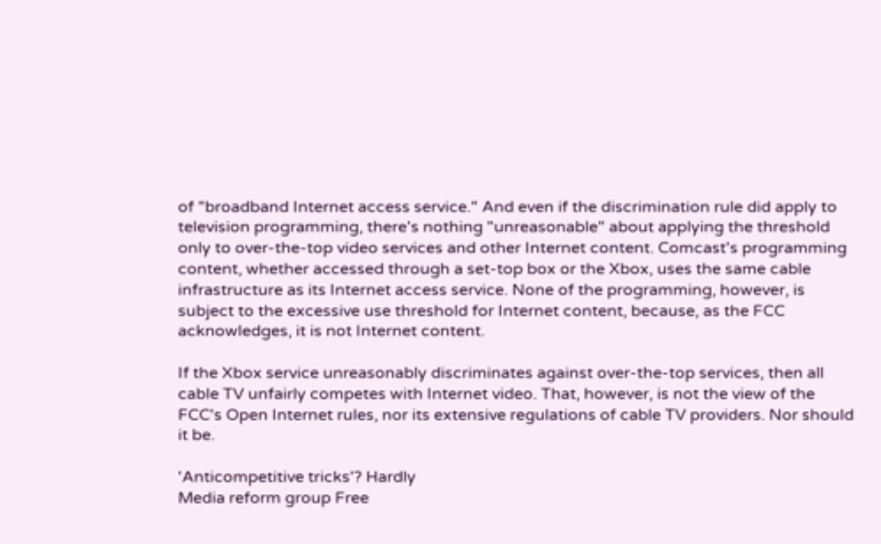of "broadband Internet access service." And even if the discrimination rule did apply to television programming, there's nothing "unreasonable" about applying the threshold only to over-the-top video services and other Internet content. Comcast's programming content, whether accessed through a set-top box or the Xbox, uses the same cable infrastructure as its Internet access service. None of the programming, however, is subject to the excessive use threshold for Internet content, because, as the FCC acknowledges, it is not Internet content.

If the Xbox service unreasonably discriminates against over-the-top services, then all cable TV unfairly competes with Internet video. That, however, is not the view of the FCC's Open Internet rules, nor its extensive regulations of cable TV providers. Nor should it be.

'Anticompetitive tricks'? Hardly
Media reform group Free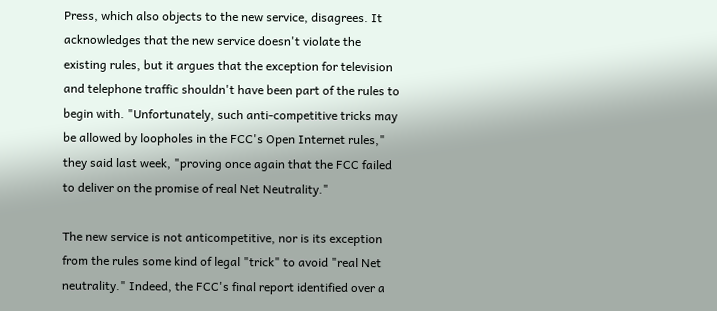Press, which also objects to the new service, disagrees. It acknowledges that the new service doesn't violate the existing rules, but it argues that the exception for television and telephone traffic shouldn't have been part of the rules to begin with. "Unfortunately, such anti-competitive tricks may be allowed by loopholes in the FCC's Open Internet rules," they said last week, "proving once again that the FCC failed to deliver on the promise of real Net Neutrality."

The new service is not anticompetitive, nor is its exception from the rules some kind of legal "trick" to avoid "real Net neutrality." Indeed, the FCC's final report identified over a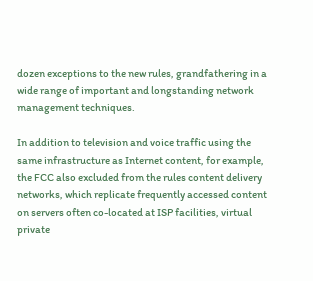dozen exceptions to the new rules, grandfathering in a wide range of important and longstanding network management techniques.

In addition to television and voice traffic using the same infrastructure as Internet content, for example, the FCC also excluded from the rules content delivery networks, which replicate frequently accessed content on servers often co-located at ISP facilities, virtual private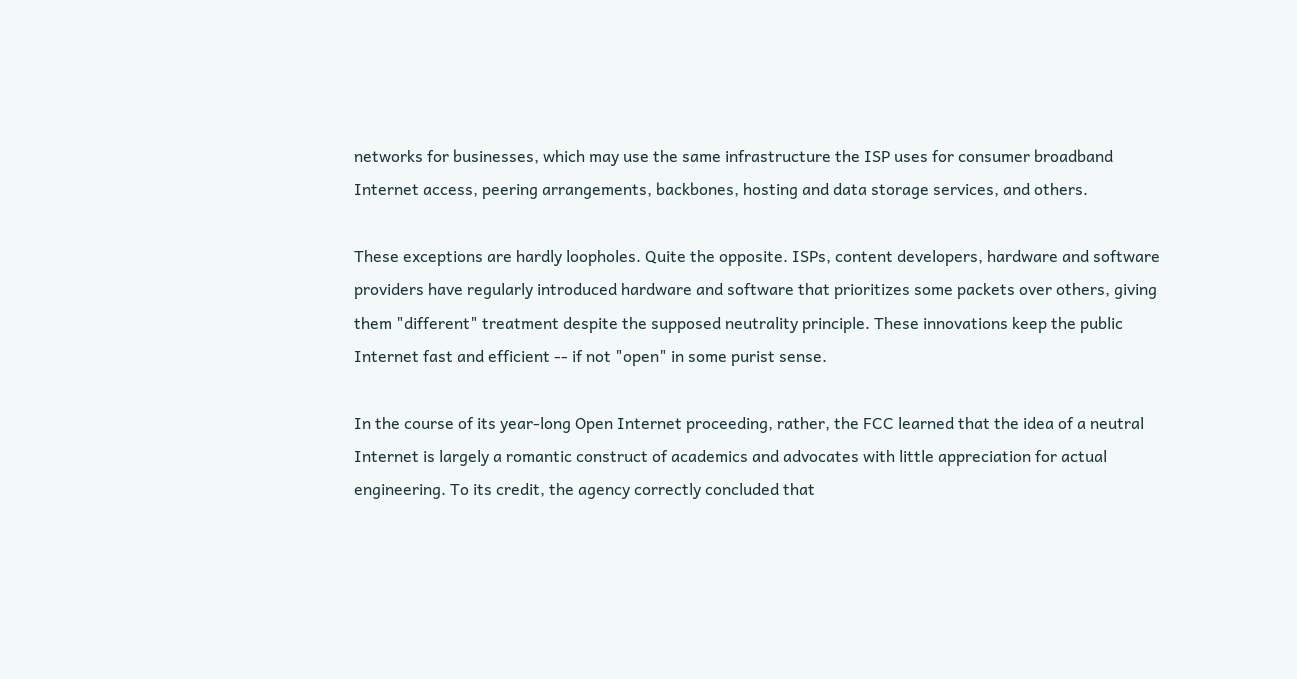networks for businesses, which may use the same infrastructure the ISP uses for consumer broadband Internet access, peering arrangements, backbones, hosting and data storage services, and others.

These exceptions are hardly loopholes. Quite the opposite. ISPs, content developers, hardware and software providers have regularly introduced hardware and software that prioritizes some packets over others, giving them "different" treatment despite the supposed neutrality principle. These innovations keep the public Internet fast and efficient -- if not "open" in some purist sense.

In the course of its year-long Open Internet proceeding, rather, the FCC learned that the idea of a neutral Internet is largely a romantic construct of academics and advocates with little appreciation for actual engineering. To its credit, the agency correctly concluded that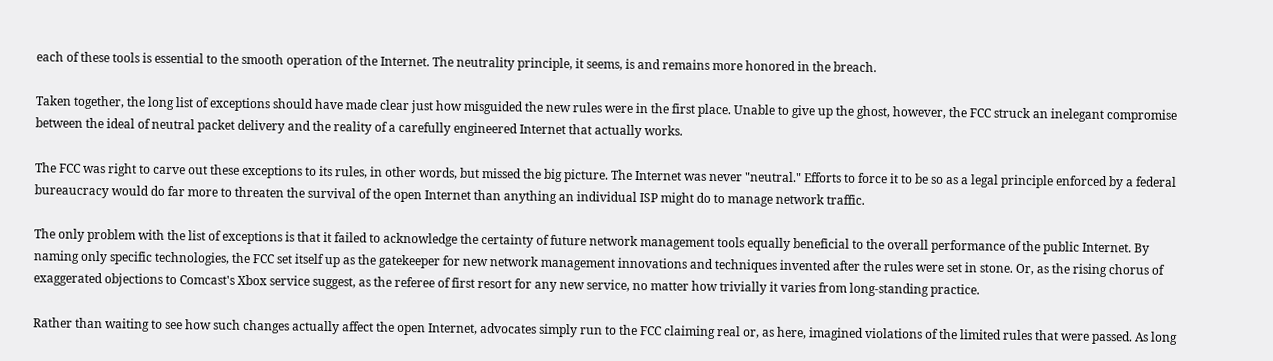each of these tools is essential to the smooth operation of the Internet. The neutrality principle, it seems, is and remains more honored in the breach.

Taken together, the long list of exceptions should have made clear just how misguided the new rules were in the first place. Unable to give up the ghost, however, the FCC struck an inelegant compromise between the ideal of neutral packet delivery and the reality of a carefully engineered Internet that actually works.

The FCC was right to carve out these exceptions to its rules, in other words, but missed the big picture. The Internet was never "neutral." Efforts to force it to be so as a legal principle enforced by a federal bureaucracy would do far more to threaten the survival of the open Internet than anything an individual ISP might do to manage network traffic.

The only problem with the list of exceptions is that it failed to acknowledge the certainty of future network management tools equally beneficial to the overall performance of the public Internet. By naming only specific technologies, the FCC set itself up as the gatekeeper for new network management innovations and techniques invented after the rules were set in stone. Or, as the rising chorus of exaggerated objections to Comcast's Xbox service suggest, as the referee of first resort for any new service, no matter how trivially it varies from long-standing practice.

Rather than waiting to see how such changes actually affect the open Internet, advocates simply run to the FCC claiming real or, as here, imagined violations of the limited rules that were passed. As long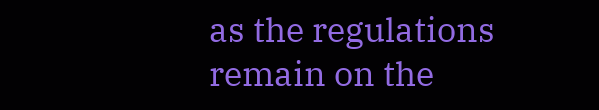as the regulations remain on the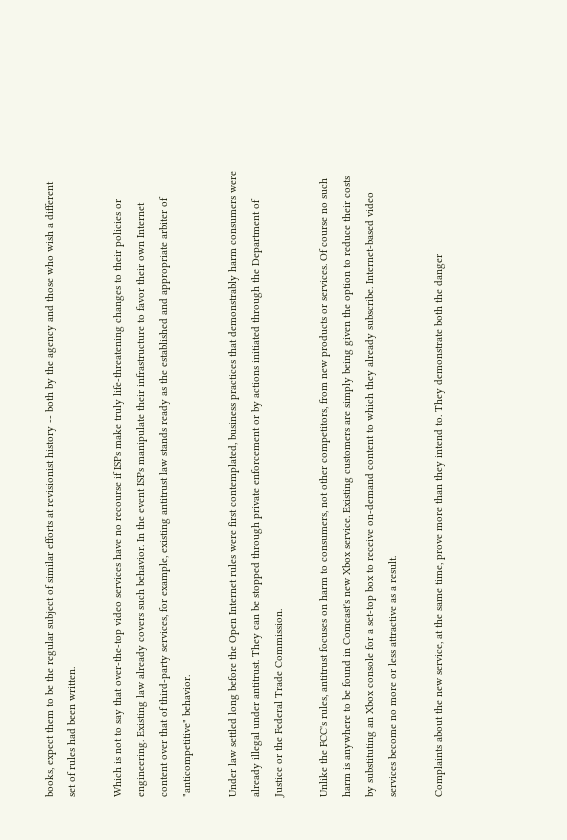books, expect them to be the regular subject of similar efforts at revisionist history -- both by the agency and those who wish a different set of rules had been written.

Which is not to say that over-the-top video services have no recourse if ISPs make truly life-threatening changes to their policies or engineering. Existing law already covers such behavior. In the event ISPs manipulate their infrastructure to favor their own Internet content over that of third-party services, for example, existing antitrust law stands ready as the established and appropriate arbiter of "anticompetitive" behavior.

Under law settled long before the Open Internet rules were first contemplated, business practices that demonstrably harm consumers were already illegal under antitrust. They can be stopped through private enforcement or by actions initiated through the Department of Justice or the Federal Trade Commission.

Unlike the FCC's rules, antitrust focuses on harm to consumers, not other competitors, from new products or services. Of course no such harm is anywhere to be found in Comcast's new Xbox service. Existing customers are simply being given the option to reduce their costs by substituting an Xbox console for a set-top box to receive on-demand content to which they already subscribe. Internet-based video services become no more or less attractive as a result.

Complaints about the new service, at the same time, prove more than they intend to. They demonstrate both the danger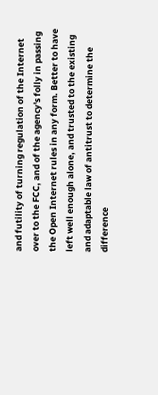and futility of turning regulation of the Internet over to the FCC, and of the agency's folly in passing the Open Internet rules in any form. Better to have left well enough alone, and trusted to the existing and adaptable law of antitrust to determine the difference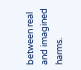between real and imagined harms.